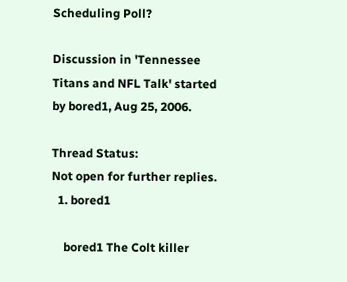Scheduling Poll?

Discussion in 'Tennessee Titans and NFL Talk' started by bored1, Aug 25, 2006.

Thread Status:
Not open for further replies.
  1. bored1

    bored1 The Colt killer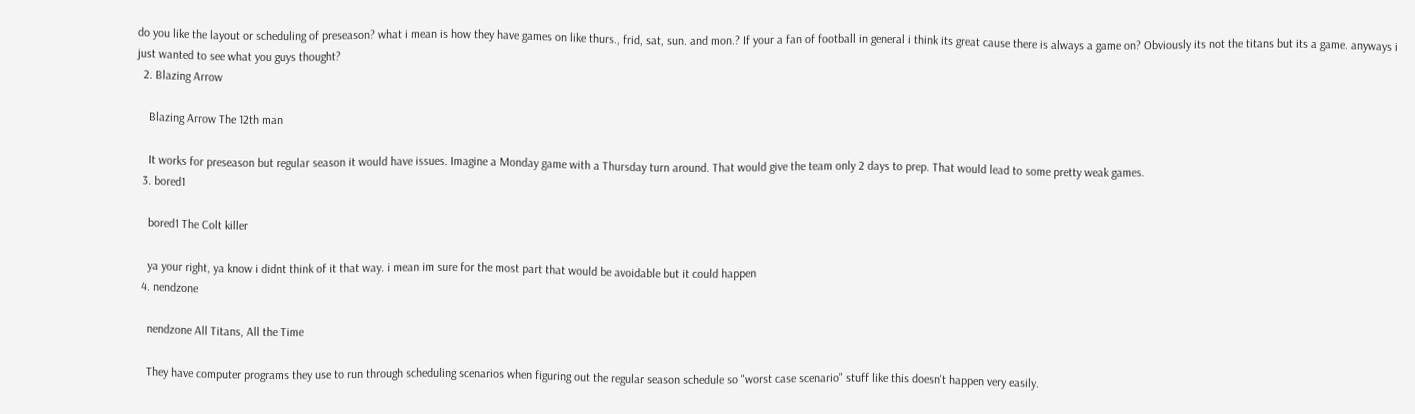do you like the layout or scheduling of preseason? what i mean is how they have games on like thurs., frid, sat, sun. and mon.? If your a fan of football in general i think its great cause there is always a game on? Obviously its not the titans but its a game. anyways i just wanted to see what you guys thought?
  2. Blazing Arrow

    Blazing Arrow The 12th man

    It works for preseason but regular season it would have issues. Imagine a Monday game with a Thursday turn around. That would give the team only 2 days to prep. That would lead to some pretty weak games.
  3. bored1

    bored1 The Colt killer

    ya your right, ya know i didnt think of it that way. i mean im sure for the most part that would be avoidable but it could happen
  4. nendzone

    nendzone All Titans, All the Time

    They have computer programs they use to run through scheduling scenarios when figuring out the regular season schedule so "worst case scenario" stuff like this doesn't happen very easily.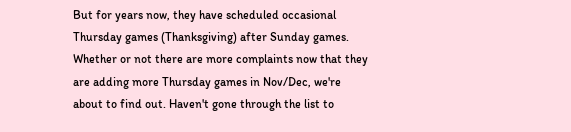But for years now, they have scheduled occasional Thursday games (Thanksgiving) after Sunday games. Whether or not there are more complaints now that they are adding more Thursday games in Nov/Dec, we're about to find out. Haven't gone through the list to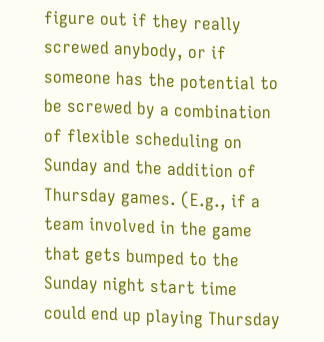figure out if they really screwed anybody, or if someone has the potential to be screwed by a combination of flexible scheduling on Sunday and the addition of Thursday games. (E.g., if a team involved in the game that gets bumped to the Sunday night start time could end up playing Thursday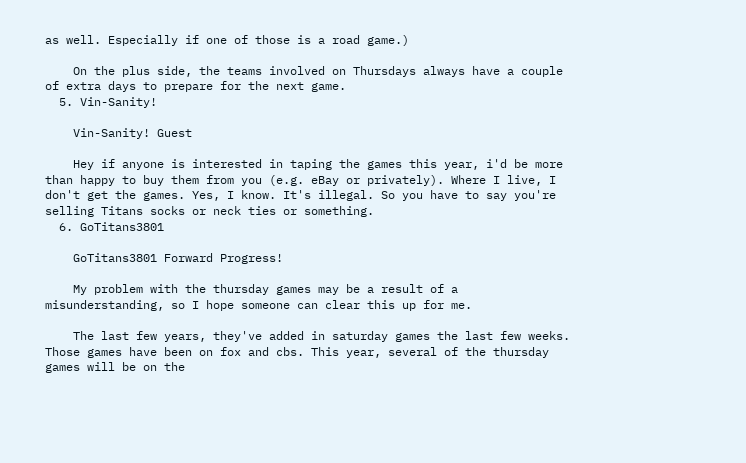as well. Especially if one of those is a road game.)

    On the plus side, the teams involved on Thursdays always have a couple of extra days to prepare for the next game.
  5. Vin-Sanity!

    Vin-Sanity! Guest

    Hey if anyone is interested in taping the games this year, i'd be more than happy to buy them from you (e.g. eBay or privately). Where I live, I don't get the games. Yes, I know. It's illegal. So you have to say you're selling Titans socks or neck ties or something.
  6. GoTitans3801

    GoTitans3801 Forward Progress!

    My problem with the thursday games may be a result of a misunderstanding, so I hope someone can clear this up for me.

    The last few years, they've added in saturday games the last few weeks. Those games have been on fox and cbs. This year, several of the thursday games will be on the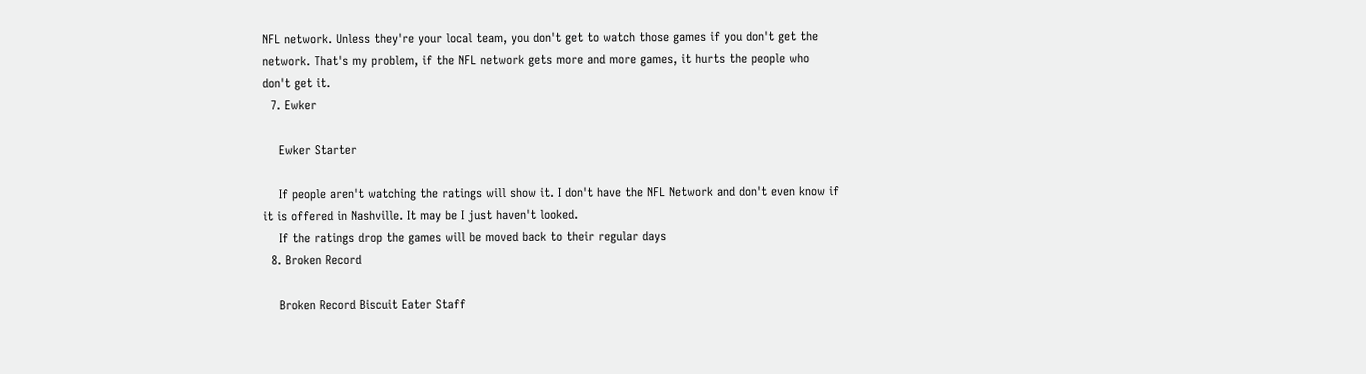NFL network. Unless they're your local team, you don't get to watch those games if you don't get the network. That's my problem, if the NFL network gets more and more games, it hurts the people who don't get it.
  7. Ewker

    Ewker Starter

    If people aren't watching the ratings will show it. I don't have the NFL Network and don't even know if it is offered in Nashville. It may be I just haven't looked.
    If the ratings drop the games will be moved back to their regular days
  8. Broken Record

    Broken Record Biscuit Eater Staff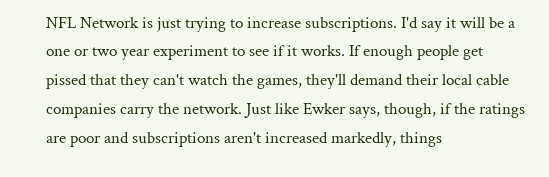NFL Network is just trying to increase subscriptions. I'd say it will be a one or two year experiment to see if it works. If enough people get pissed that they can't watch the games, they'll demand their local cable companies carry the network. Just like Ewker says, though, if the ratings are poor and subscriptions aren't increased markedly, things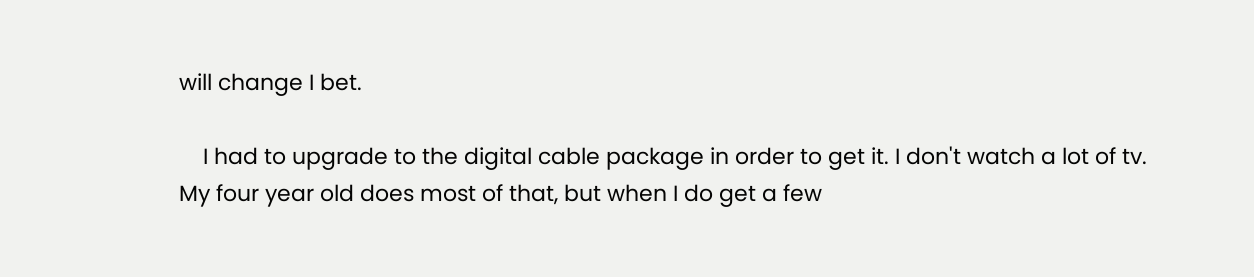will change I bet.

    I had to upgrade to the digital cable package in order to get it. I don't watch a lot of tv. My four year old does most of that, but when I do get a few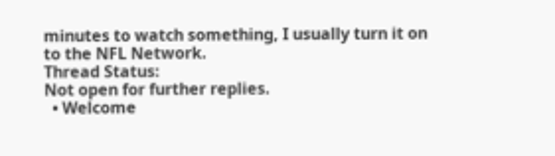minutes to watch something, I usually turn it on to the NFL Network.
Thread Status:
Not open for further replies.
  • Welcome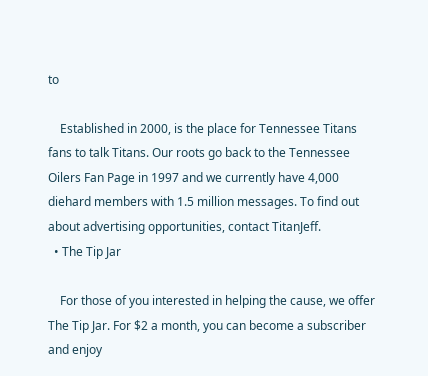to

    Established in 2000, is the place for Tennessee Titans fans to talk Titans. Our roots go back to the Tennessee Oilers Fan Page in 1997 and we currently have 4,000 diehard members with 1.5 million messages. To find out about advertising opportunities, contact TitanJeff.
  • The Tip Jar

    For those of you interested in helping the cause, we offer The Tip Jar. For $2 a month, you can become a subscriber and enjoy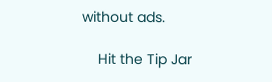without ads.

    Hit the Tip Jar